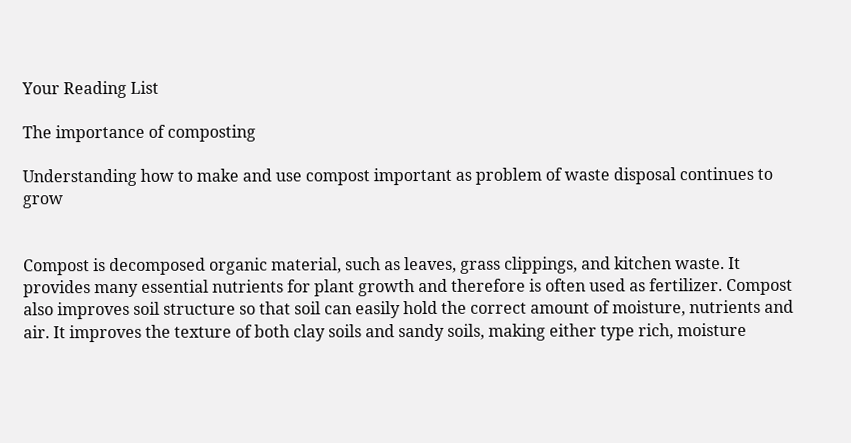Your Reading List

The importance of composting

Understanding how to make and use compost important as problem of waste disposal continues to grow


Compost is decomposed organic material, such as leaves, grass clippings, and kitchen waste. It provides many essential nutrients for plant growth and therefore is often used as fertilizer. Compost also improves soil structure so that soil can easily hold the correct amount of moisture, nutrients and air. It improves the texture of both clay soils and sandy soils, making either type rich, moisture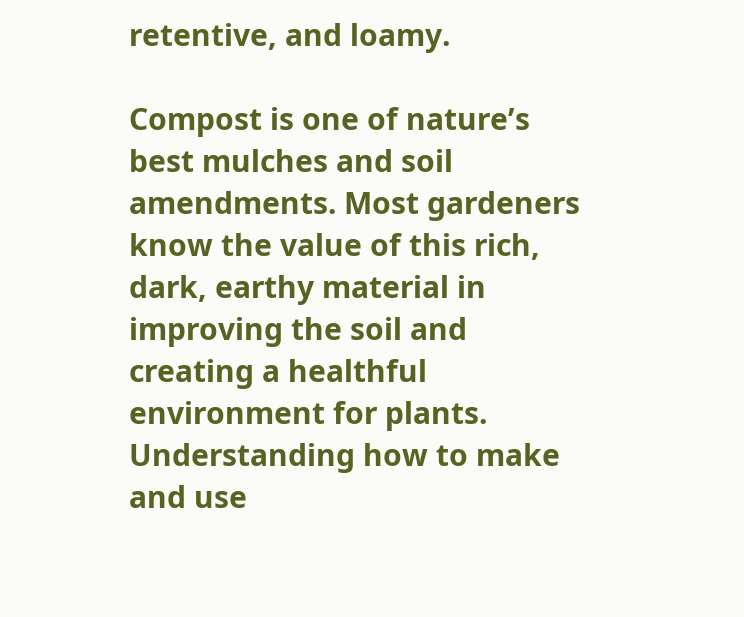retentive, and loamy.

Compost is one of nature’s best mulches and soil amendments. Most gardeners know the value of this rich, dark, earthy material in improving the soil and creating a healthful environment for plants. Understanding how to make and use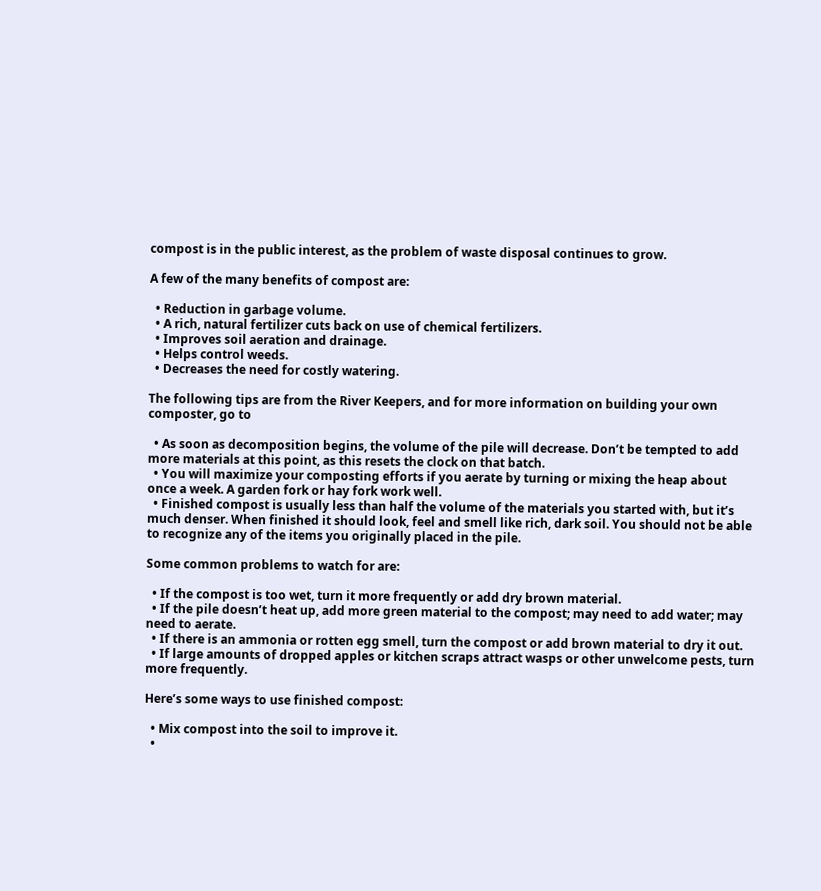compost is in the public interest, as the problem of waste disposal continues to grow.

A few of the many benefits of compost are:

  • Reduction in garbage volume.
  • A rich, natural fertilizer cuts back on use of chemical fertilizers.
  • Improves soil aeration and drainage.
  • Helps control weeds.
  • Decreases the need for costly watering.

The following tips are from the River Keepers, and for more information on building your own composter, go to

  • As soon as decomposition begins, the volume of the pile will decrease. Don’t be tempted to add more materials at this point, as this resets the clock on that batch.
  • You will maximize your composting efforts if you aerate by turning or mixing the heap about once a week. A garden fork or hay fork work well.
  • Finished compost is usually less than half the volume of the materials you started with, but it’s much denser. When finished it should look, feel and smell like rich, dark soil. You should not be able to recognize any of the items you originally placed in the pile.

Some common problems to watch for are:

  • If the compost is too wet, turn it more frequently or add dry brown material.
  • If the pile doesn’t heat up, add more green material to the compost; may need to add water; may need to aerate.
  • If there is an ammonia or rotten egg smell, turn the compost or add brown material to dry it out.
  • If large amounts of dropped apples or kitchen scraps attract wasps or other unwelcome pests, turn more frequently.

Here’s some ways to use finished compost:

  • Mix compost into the soil to improve it.
  •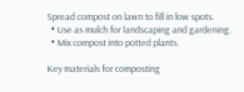Spread compost on lawn to fill in low spots.
  • Use as mulch for landscaping and gardening.
  • Mix compost into potted plants.

Key materials for composting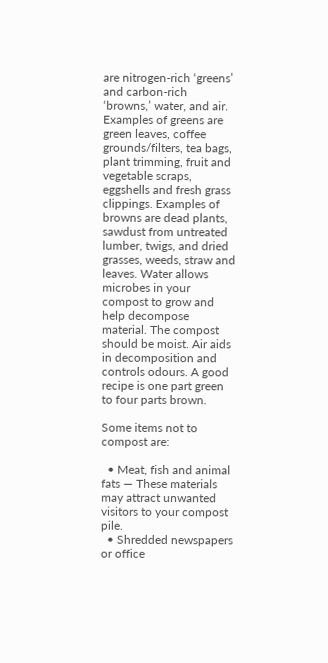are nitrogen-rich ‘greens’ and carbon-rich ‘browns,’ water, and air. Examples of greens are green leaves, coffee grounds/filters, tea bags, plant trimming, fruit and vegetable scraps, eggshells and fresh grass clippings. Examples of browns are dead plants, sawdust from untreated lumber, twigs, and dried grasses, weeds, straw and leaves. Water allows microbes in your compost to grow and help decompose material. The compost should be moist. Air aids in decomposition and controls odours. A good recipe is one part green to four parts brown.

Some items not to compost are:

  • Meat, fish and animal fats — These materials may attract unwanted visitors to your compost pile.
  • Shredded newspapers or office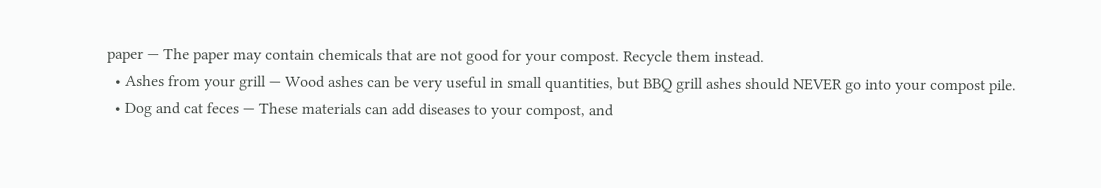paper — The paper may contain chemicals that are not good for your compost. Recycle them instead.
  • Ashes from your grill — Wood ashes can be very useful in small quantities, but BBQ grill ashes should NEVER go into your compost pile.
  • Dog and cat feces — These materials can add diseases to your compost, and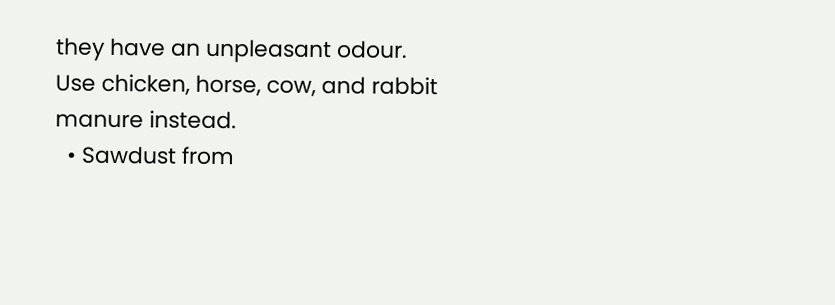they have an unpleasant odour. Use chicken, horse, cow, and rabbit manure instead.
  • Sawdust from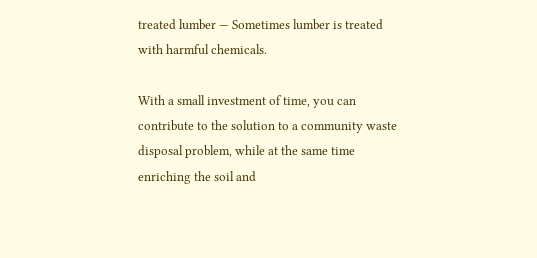treated lumber — Sometimes lumber is treated with harmful chemicals.

With a small investment of time, you can contribute to the solution to a community waste disposal problem, while at the same time enriching the soil and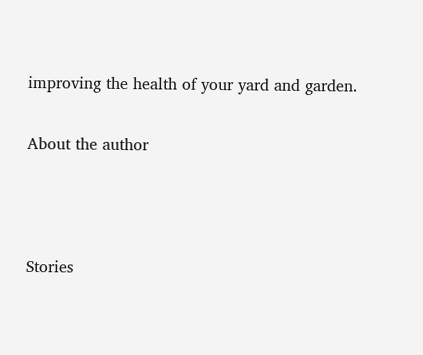improving the health of your yard and garden.

About the author



Stories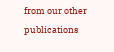from our other publications